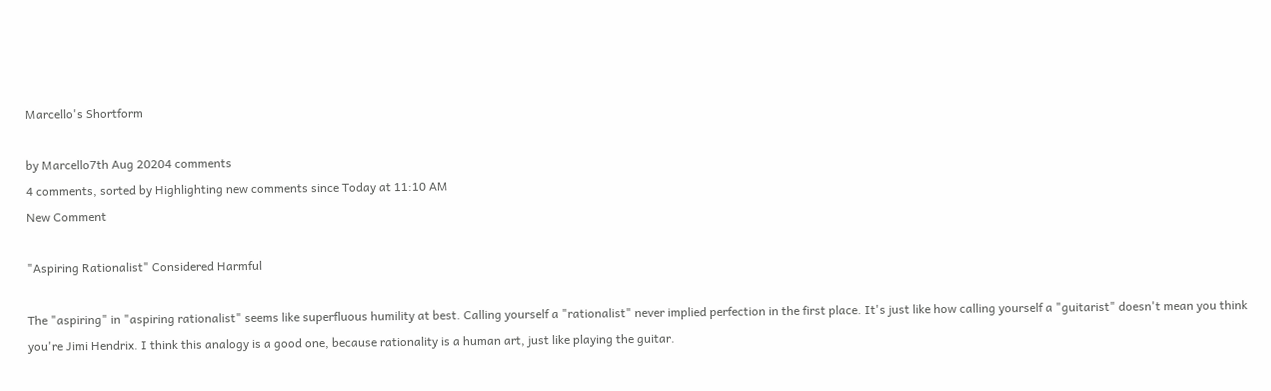Marcello's Shortform

by Marcello7th Aug 20204 comments
4 comments, sorted by Highlighting new comments since Today at 11:10 AM
New Comment

"Aspiring Rationalist" Considered Harmful

The "aspiring" in "aspiring rationalist" seems like superfluous humility at best. Calling yourself a "rationalist" never implied perfection in the first place. It's just like how calling yourself a "guitarist" doesn't mean you think you're Jimi Hendrix. I think this analogy is a good one, because rationality is a human art, just like playing the guitar.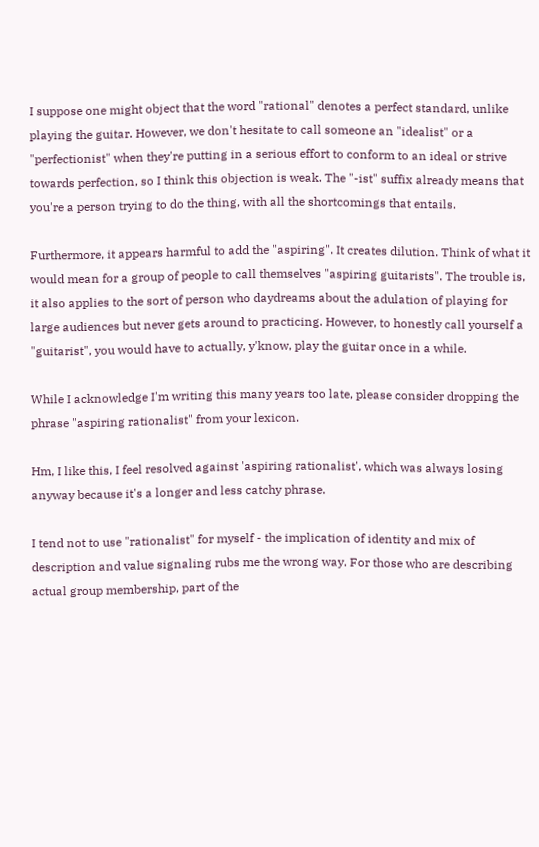I suppose one might object that the word "rational" denotes a perfect standard, unlike playing the guitar. However, we don't hesitate to call someone an "idealist" or a "perfectionist" when they're putting in a serious effort to conform to an ideal or strive towards perfection, so I think this objection is weak. The "-ist" suffix already means that you're a person trying to do the thing, with all the shortcomings that entails.

Furthermore, it appears harmful to add the "aspiring". It creates dilution. Think of what it would mean for a group of people to call themselves "aspiring guitarists". The trouble is, it also applies to the sort of person who daydreams about the adulation of playing for large audiences but never gets around to practicing. However, to honestly call yourself a "guitarist", you would have to actually, y'know, play the guitar once in a while.

While I acknowledge I'm writing this many years too late, please consider dropping the phrase "aspiring rationalist" from your lexicon.

Hm, I like this, I feel resolved against 'aspiring rationalist', which was always losing anyway because it's a longer and less catchy phrase.

I tend not to use "rationalist" for myself - the implication of identity and mix of description and value signaling rubs me the wrong way. For those who are describing actual group membership, part of the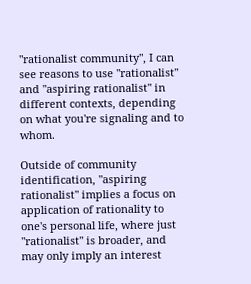"rationalist community", I can see reasons to use "rationalist" and "aspiring rationalist" in different contexts, depending on what you're signaling and to whom.

Outside of community identification, "aspiring rationalist" implies a focus on application of rationality to one's personal life, where just "rationalist" is broader, and may only imply an interest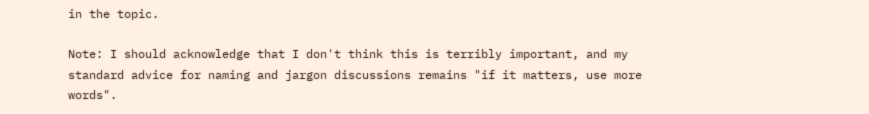in the topic.

Note: I should acknowledge that I don't think this is terribly important, and my standard advice for naming and jargon discussions remains "if it matters, use more words".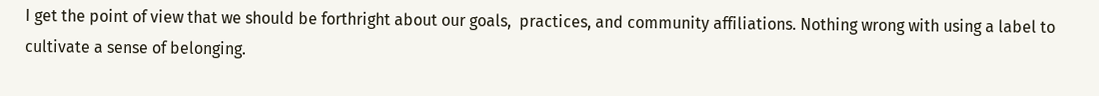I get the point of view that we should be forthright about our goals,  practices, and community affiliations. Nothing wrong with using a label to cultivate a sense of belonging.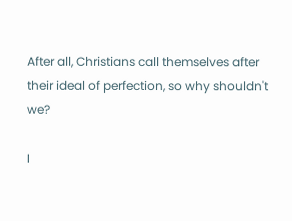After all, Christians call themselves after their ideal of perfection, so why shouldn't we?

I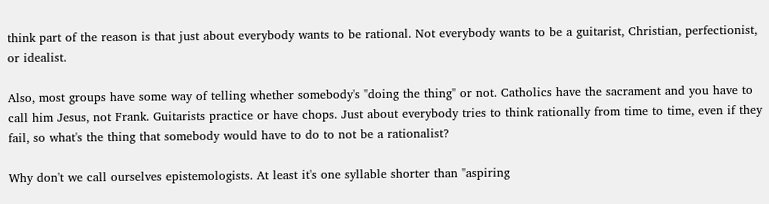think part of the reason is that just about everybody wants to be rational. Not everybody wants to be a guitarist, Christian, perfectionist, or idealist.

Also, most groups have some way of telling whether somebody's "doing the thing" or not. Catholics have the sacrament and you have to call him Jesus, not Frank. Guitarists practice or have chops. Just about everybody tries to think rationally from time to time, even if they fail, so what's the thing that somebody would have to do to not be a rationalist?

Why don't we call ourselves epistemologists. At least it's one syllable shorter than "aspiring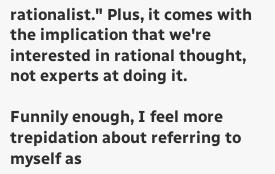rationalist." Plus, it comes with the implication that we're interested in rational thought, not experts at doing it.

Funnily enough, I feel more trepidation about referring to myself as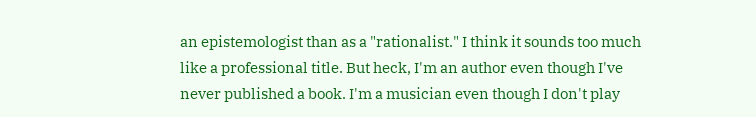an epistemologist than as a "rationalist." I think it sounds too much like a professional title. But heck, I'm an author even though I've never published a book. I'm a musician even though I don't play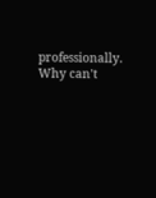professionally. Why can't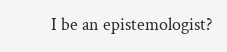I be an epistemologist?